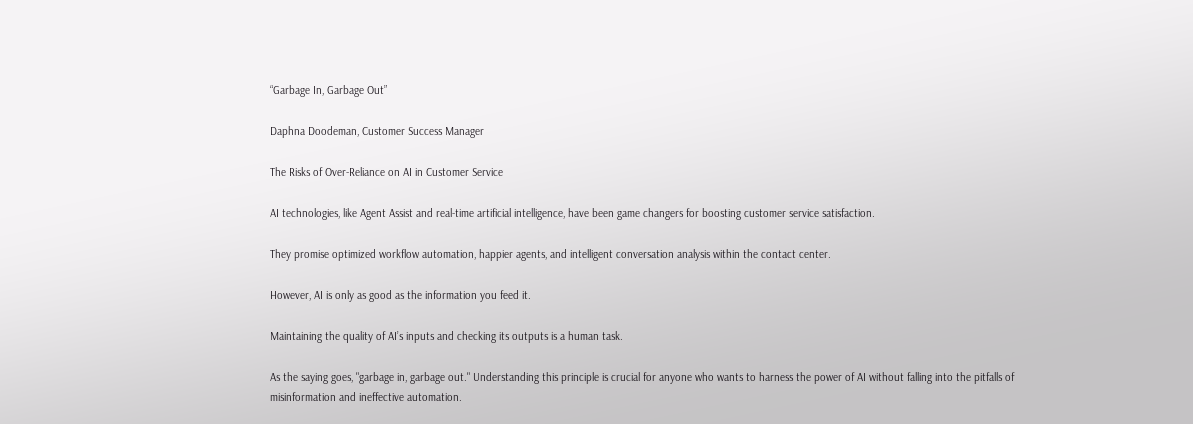“Garbage In, Garbage Out”

Daphna Doodeman, Customer Success Manager

The Risks of Over-Reliance on AI in Customer Service

AI technologies, like Agent Assist and real-time artificial intelligence, have been game changers for boosting customer service satisfaction.

They promise optimized workflow automation, happier agents, and intelligent conversation analysis within the contact center.

However, AI is only as good as the information you feed it.

Maintaining the quality of AI’s inputs and checking its outputs is a human task.

As the saying goes, "garbage in, garbage out." Understanding this principle is crucial for anyone who wants to harness the power of AI without falling into the pitfalls of misinformation and ineffective automation.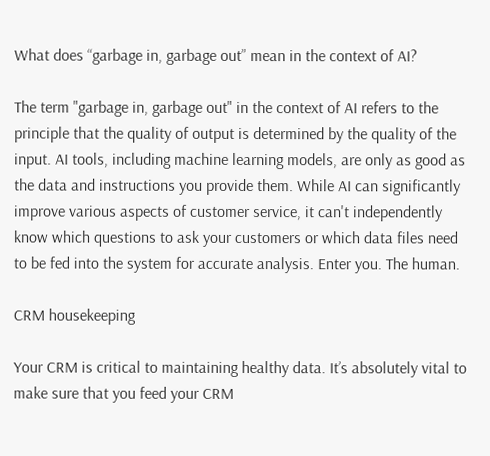What does “garbage in, garbage out” mean in the context of AI?

The term "garbage in, garbage out" in the context of AI refers to the principle that the quality of output is determined by the quality of the input. AI tools, including machine learning models, are only as good as the data and instructions you provide them. While AI can significantly improve various aspects of customer service, it can't independently know which questions to ask your customers or which data files need to be fed into the system for accurate analysis. Enter you. The human.

CRM housekeeping

Your CRM is critical to maintaining healthy data. It’s absolutely vital to make sure that you feed your CRM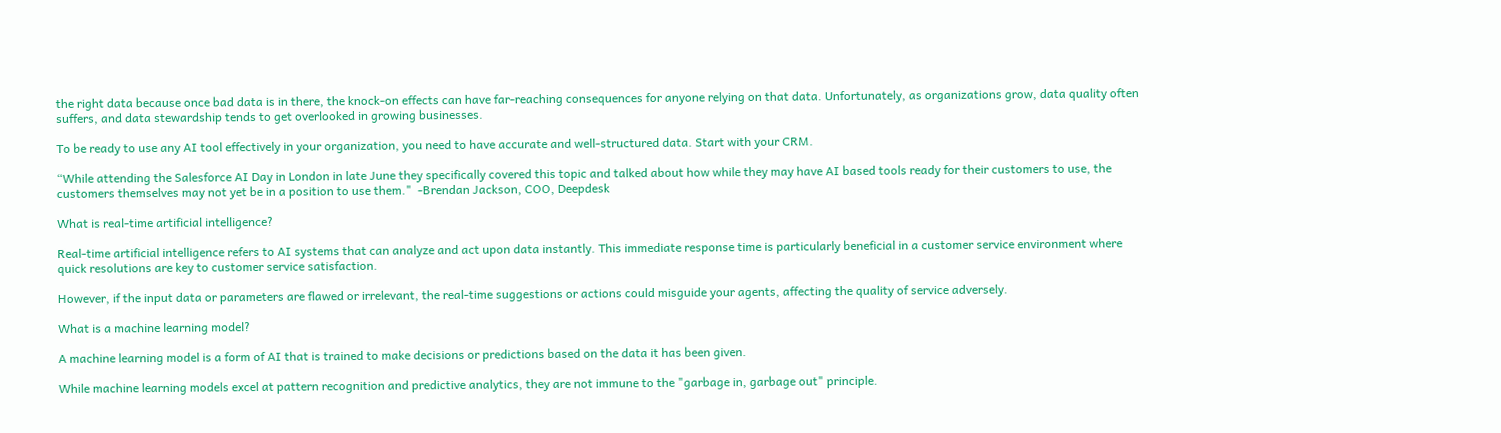the right data because once bad data is in there, the knock-on effects can have far-reaching consequences for anyone relying on that data. Unfortunately, as organizations grow, data quality often suffers, and data stewardship tends to get overlooked in growing businesses.

To be ready to use any AI tool effectively in your organization, you need to have accurate and well-structured data. Start with your CRM.

“While attending the Salesforce AI Day in London in late June they specifically covered this topic and talked about how while they may have AI based tools ready for their customers to use, the customers themselves may not yet be in a position to use them."  -Brendan Jackson, COO, Deepdesk

What is real-time artificial intelligence?

Real-time artificial intelligence refers to AI systems that can analyze and act upon data instantly. This immediate response time is particularly beneficial in a customer service environment where quick resolutions are key to customer service satisfaction.

However, if the input data or parameters are flawed or irrelevant, the real-time suggestions or actions could misguide your agents, affecting the quality of service adversely.

What is a machine learning model?

A machine learning model is a form of AI that is trained to make decisions or predictions based on the data it has been given.

While machine learning models excel at pattern recognition and predictive analytics, they are not immune to the "garbage in, garbage out" principle.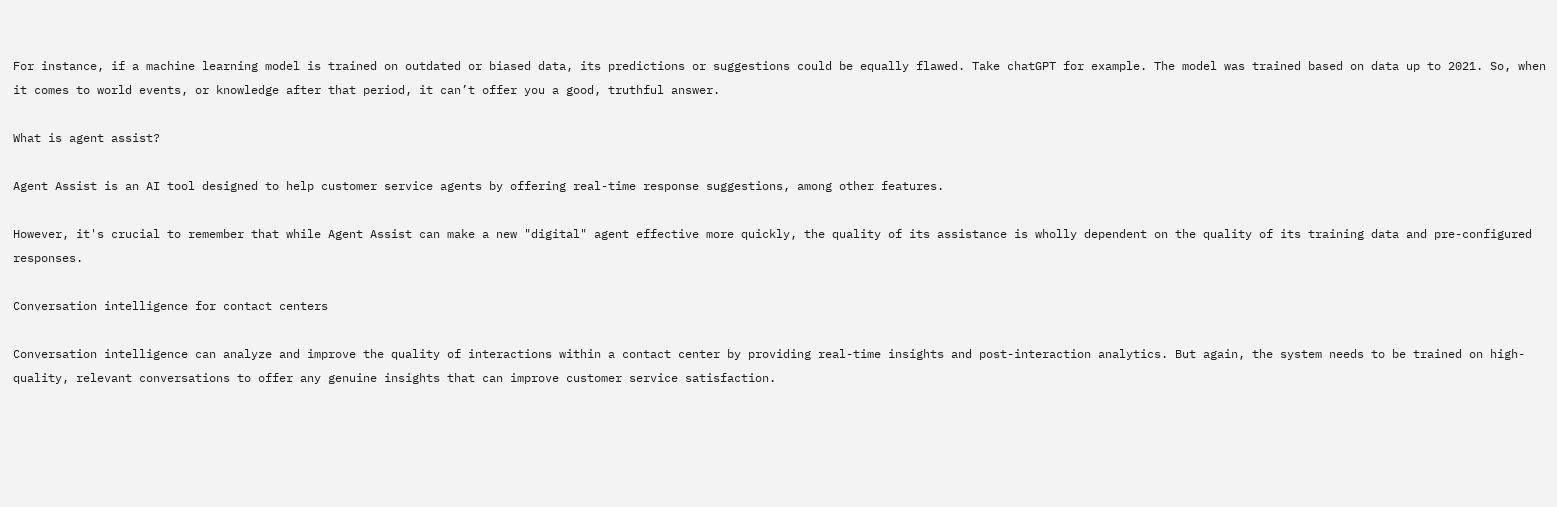For instance, if a machine learning model is trained on outdated or biased data, its predictions or suggestions could be equally flawed. Take chatGPT for example. The model was trained based on data up to 2021. So, when it comes to world events, or knowledge after that period, it can’t offer you a good, truthful answer.

What is agent assist?

Agent Assist is an AI tool designed to help customer service agents by offering real-time response suggestions, among other features.

However, it's crucial to remember that while Agent Assist can make a new "digital" agent effective more quickly, the quality of its assistance is wholly dependent on the quality of its training data and pre-configured responses.

Conversation intelligence for contact centers

Conversation intelligence can analyze and improve the quality of interactions within a contact center by providing real-time insights and post-interaction analytics. But again, the system needs to be trained on high-quality, relevant conversations to offer any genuine insights that can improve customer service satisfaction.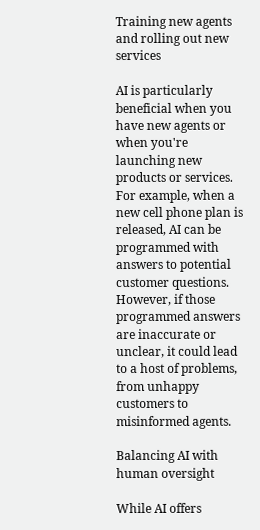Training new agents and rolling out new services

AI is particularly beneficial when you have new agents or when you're launching new products or services. For example, when a new cell phone plan is released, AI can be programmed with answers to potential customer questions. However, if those programmed answers are inaccurate or unclear, it could lead to a host of problems, from unhappy customers to misinformed agents.

Balancing AI with human oversight

While AI offers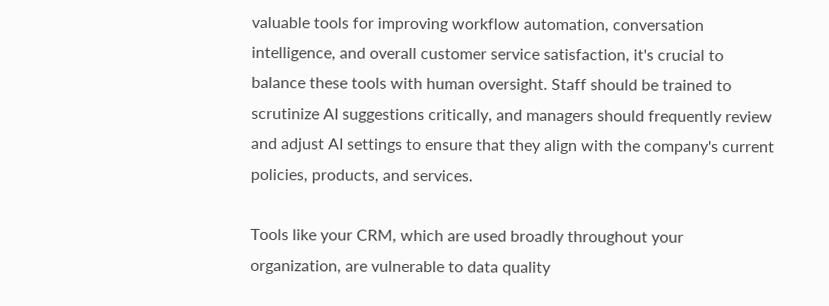valuable tools for improving workflow automation, conversation intelligence, and overall customer service satisfaction, it's crucial to balance these tools with human oversight. Staff should be trained to scrutinize AI suggestions critically, and managers should frequently review and adjust AI settings to ensure that they align with the company's current policies, products, and services.

Tools like your CRM, which are used broadly throughout your organization, are vulnerable to data quality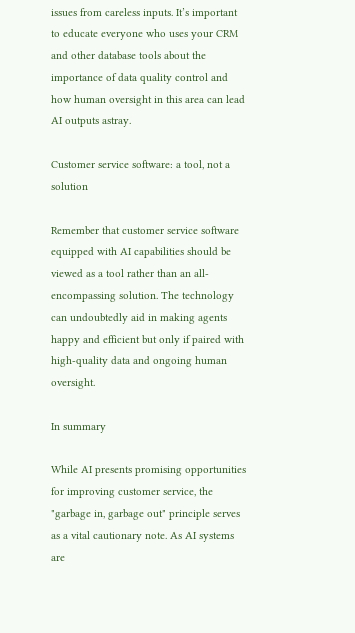issues from careless inputs. It’s important to educate everyone who uses your CRM and other database tools about the importance of data quality control and how human oversight in this area can lead AI outputs astray.

Customer service software: a tool, not a solution

Remember that customer service software equipped with AI capabilities should be viewed as a tool rather than an all-encompassing solution. The technology can undoubtedly aid in making agents happy and efficient but only if paired with high-quality data and ongoing human oversight.

In summary

While AI presents promising opportunities for improving customer service, the "garbage in, garbage out" principle serves as a vital cautionary note. As AI systems are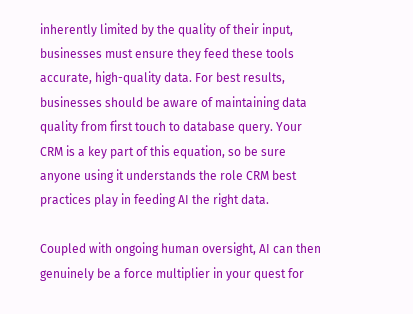inherently limited by the quality of their input, businesses must ensure they feed these tools accurate, high-quality data. For best results, businesses should be aware of maintaining data quality from first touch to database query. Your CRM is a key part of this equation, so be sure anyone using it understands the role CRM best practices play in feeding AI the right data.

Coupled with ongoing human oversight, AI can then genuinely be a force multiplier in your quest for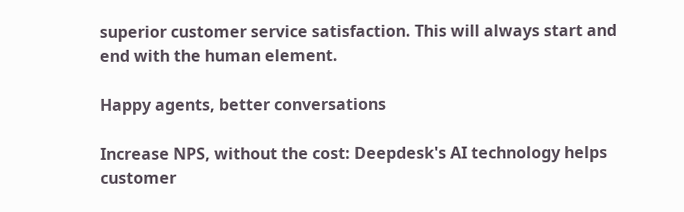superior customer service satisfaction. This will always start and end with the human element.

Happy agents, better conversations

Increase NPS, without the cost: Deepdesk's AI technology helps customer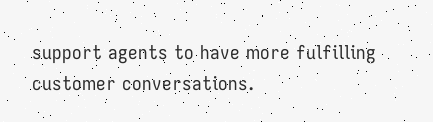support agents to have more fulfilling customer conversations.